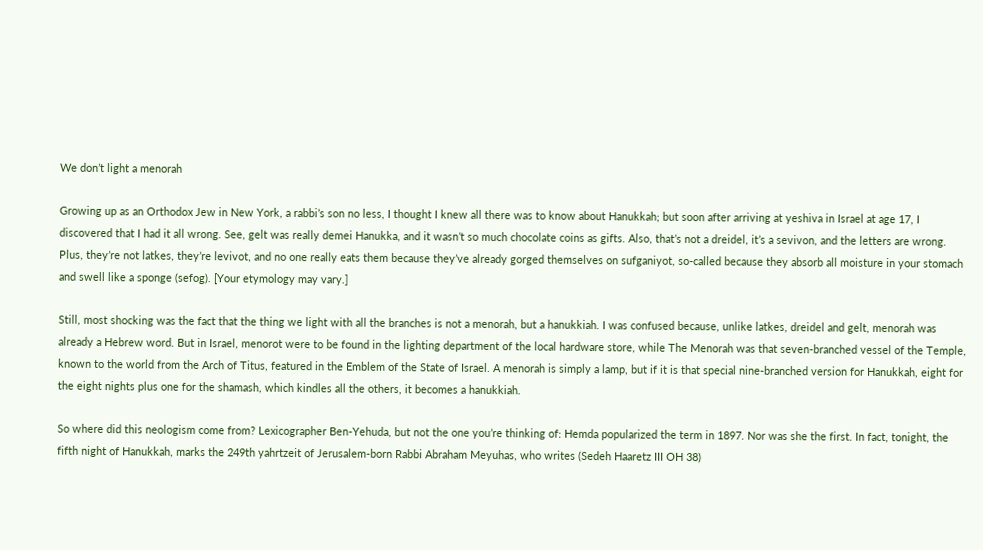We don’t light a menorah

Growing up as an Orthodox Jew in New York, a rabbi’s son no less, I thought I knew all there was to know about Hanukkah; but soon after arriving at yeshiva in Israel at age 17, I discovered that I had it all wrong. See, gelt was really demei Hanukka, and it wasn’t so much chocolate coins as gifts. Also, that’s not a dreidel, it’s a sevivon, and the letters are wrong. Plus, they’re not latkes, they’re levivot, and no one really eats them because they’ve already gorged themselves on sufganiyot, so-called because they absorb all moisture in your stomach and swell like a sponge (sefog). [Your etymology may vary.]

Still, most shocking was the fact that the thing we light with all the branches is not a menorah, but a hanukkiah. I was confused because, unlike latkes, dreidel and gelt, menorah was already a Hebrew word. But in Israel, menorot were to be found in the lighting department of the local hardware store, while The Menorah was that seven-branched vessel of the Temple, known to the world from the Arch of Titus, featured in the Emblem of the State of Israel. A menorah is simply a lamp, but if it is that special nine-branched version for Hanukkah, eight for the eight nights plus one for the shamash, which kindles all the others, it becomes a hanukkiah.

So where did this neologism come from? Lexicographer Ben-Yehuda, but not the one you’re thinking of: Hemda popularized the term in 1897. Nor was she the first. In fact, tonight, the fifth night of Hanukkah, marks the 249th yahrtzeit of Jerusalem-born Rabbi Abraham Meyuhas, who writes (Sedeh Haaretz III OH 38)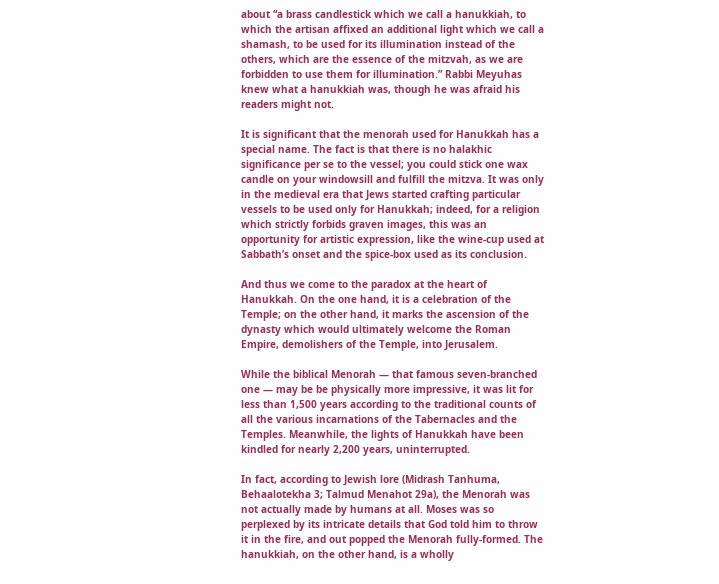about “a brass candlestick which we call a hanukkiah, to which the artisan affixed an additional light which we call a shamash, to be used for its illumination instead of the others, which are the essence of the mitzvah, as we are forbidden to use them for illumination.” Rabbi Meyuhas knew what a hanukkiah was, though he was afraid his readers might not.

It is significant that the menorah used for Hanukkah has a special name. The fact is that there is no halakhic significance per se to the vessel; you could stick one wax candle on your windowsill and fulfill the mitzva. It was only in the medieval era that Jews started crafting particular vessels to be used only for Hanukkah; indeed, for a religion which strictly forbids graven images, this was an opportunity for artistic expression, like the wine-cup used at Sabbath’s onset and the spice-box used as its conclusion.

And thus we come to the paradox at the heart of Hanukkah. On the one hand, it is a celebration of the Temple; on the other hand, it marks the ascension of the dynasty which would ultimately welcome the Roman Empire, demolishers of the Temple, into Jerusalem.

While the biblical Menorah — that famous seven-branched one — may be be physically more impressive, it was lit for less than 1,500 years according to the traditional counts of all the various incarnations of the Tabernacles and the Temples. Meanwhile, the lights of Hanukkah have been kindled for nearly 2,200 years, uninterrupted.

In fact, according to Jewish lore (Midrash Tanhuma, Behaalotekha 3; Talmud Menahot 29a), the Menorah was not actually made by humans at all. Moses was so perplexed by its intricate details that God told him to throw it in the fire, and out popped the Menorah fully-formed. The hanukkiah, on the other hand, is a wholly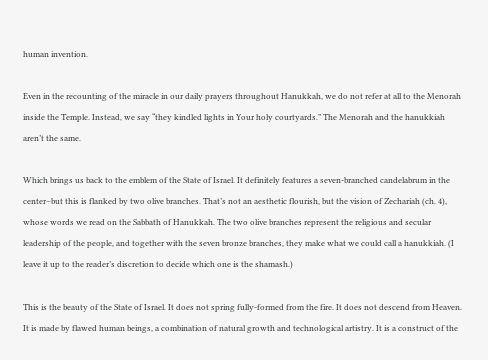human invention.

Even in the recounting of the miracle in our daily prayers throughout Hanukkah, we do not refer at all to the Menorah inside the Temple. Instead, we say “they kindled lights in Your holy courtyards.” The Menorah and the hanukkiah aren’t the same.

Which brings us back to the emblem of the State of Israel. It definitely features a seven-branched candelabrum in the center–but this is flanked by two olive branches. That’s not an aesthetic flourish, but the vision of Zechariah (ch. 4), whose words we read on the Sabbath of Hanukkah. The two olive branches represent the religious and secular leadership of the people, and together with the seven bronze branches, they make what we could call a hanukkiah. (I leave it up to the reader’s discretion to decide which one is the shamash.)

This is the beauty of the State of Israel. It does not spring fully-formed from the fire. It does not descend from Heaven. It is made by flawed human beings, a combination of natural growth and technological artistry. It is a construct of the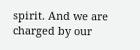spirit. And we are charged by our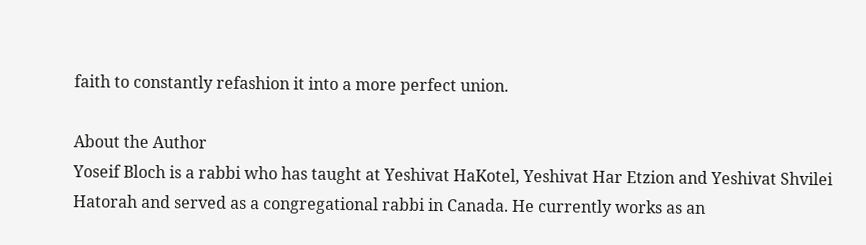faith to constantly refashion it into a more perfect union.

About the Author
Yoseif Bloch is a rabbi who has taught at Yeshivat HaKotel, Yeshivat Har Etzion and Yeshivat Shvilei Hatorah and served as a congregational rabbi in Canada. He currently works as an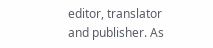editor, translator and publisher. As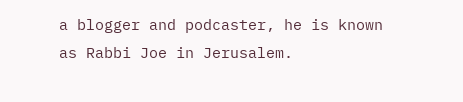a blogger and podcaster, he is known as Rabbi Joe in Jerusalem.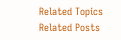Related Topics
Related Posts